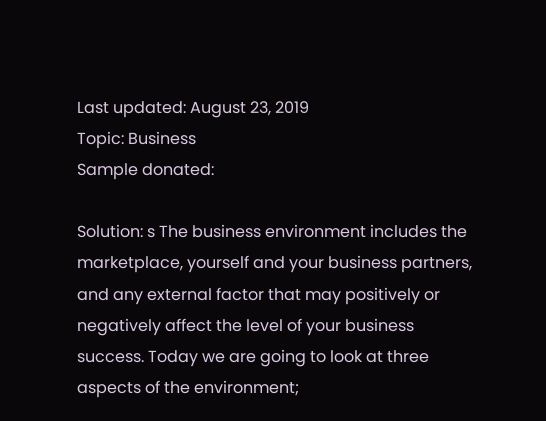Last updated: August 23, 2019
Topic: Business
Sample donated:

Solution: s The business environment includes the marketplace, yourself and your business partners, and any external factor that may positively or negatively affect the level of your business success. Today we are going to look at three aspects of the environment;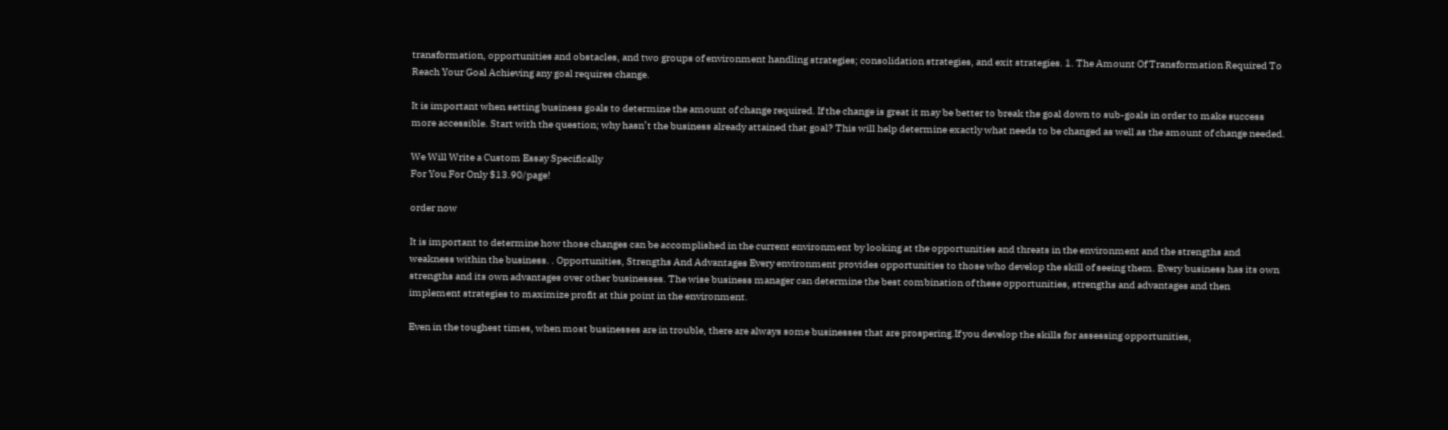transformation, opportunities and obstacles, and two groups of environment handling strategies; consolidation strategies, and exit strategies. 1. The Amount Of Transformation Required To Reach Your Goal Achieving any goal requires change.

It is important when setting business goals to determine the amount of change required. If the change is great it may be better to break the goal down to sub-goals in order to make success more accessible. Start with the question; why hasn’t the business already attained that goal? This will help determine exactly what needs to be changed as well as the amount of change needed.

We Will Write a Custom Essay Specifically
For You For Only $13.90/page!

order now

It is important to determine how those changes can be accomplished in the current environment by looking at the opportunities and threats in the environment and the strengths and weakness within the business. . Opportunities, Strengths And Advantages Every environment provides opportunities to those who develop the skill of seeing them. Every business has its own strengths and its own advantages over other businesses. The wise business manager can determine the best combination of these opportunities, strengths and advantages and then implement strategies to maximize profit at this point in the environment.

Even in the toughest times, when most businesses are in trouble, there are always some businesses that are prospering.If you develop the skills for assessing opportunities,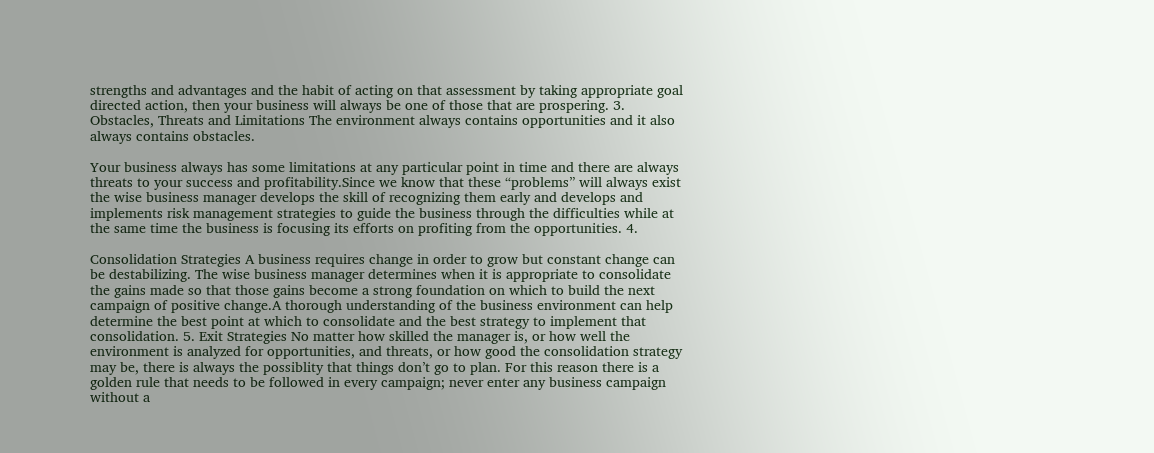strengths and advantages and the habit of acting on that assessment by taking appropriate goal directed action, then your business will always be one of those that are prospering. 3. Obstacles, Threats and Limitations The environment always contains opportunities and it also always contains obstacles.

Your business always has some limitations at any particular point in time and there are always threats to your success and profitability.Since we know that these “problems” will always exist the wise business manager develops the skill of recognizing them early and develops and implements risk management strategies to guide the business through the difficulties while at the same time the business is focusing its efforts on profiting from the opportunities. 4.

Consolidation Strategies A business requires change in order to grow but constant change can be destabilizing. The wise business manager determines when it is appropriate to consolidate the gains made so that those gains become a strong foundation on which to build the next campaign of positive change.A thorough understanding of the business environment can help determine the best point at which to consolidate and the best strategy to implement that consolidation. 5. Exit Strategies No matter how skilled the manager is, or how well the environment is analyzed for opportunities, and threats, or how good the consolidation strategy may be, there is always the possiblity that things don’t go to plan. For this reason there is a golden rule that needs to be followed in every campaign; never enter any business campaign without a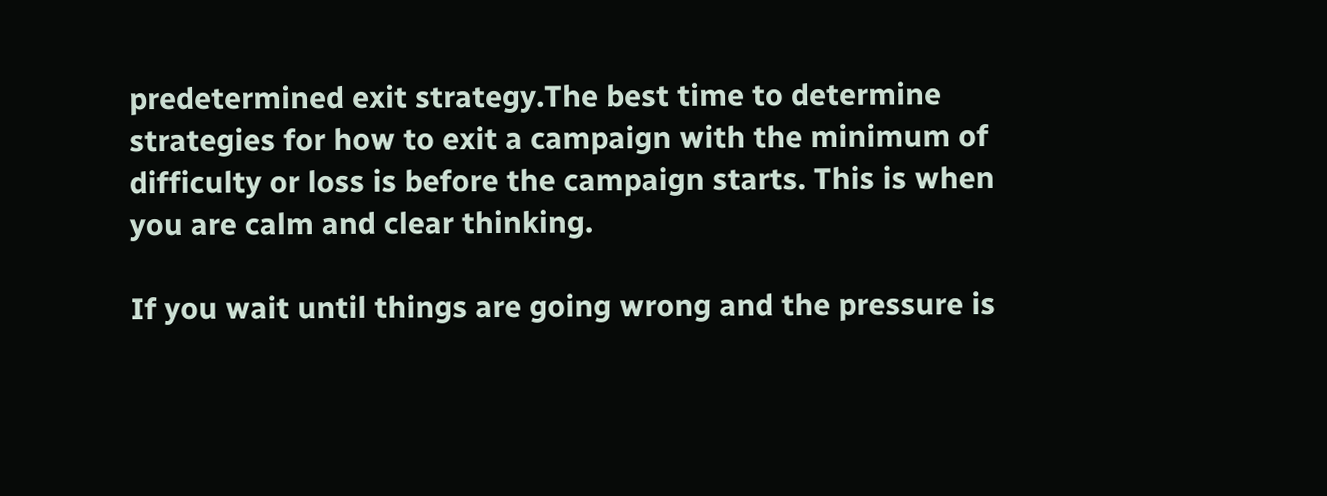predetermined exit strategy.The best time to determine strategies for how to exit a campaign with the minimum of difficulty or loss is before the campaign starts. This is when you are calm and clear thinking.

If you wait until things are going wrong and the pressure is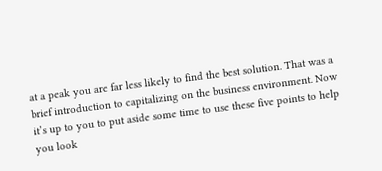at a peak you are far less likely to find the best solution. That was a brief introduction to capitalizing on the business environment. Now it’s up to you to put aside some time to use these five points to help you look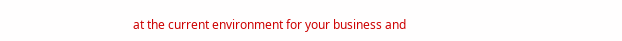at the current environment for your business and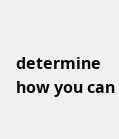determine how you can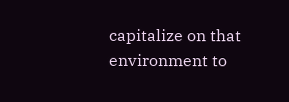capitalize on that environment to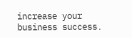increase your business success.